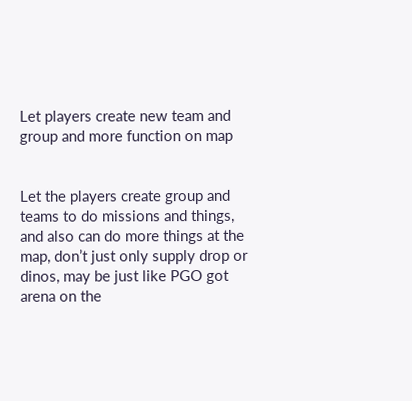Let players create new team and group and more function on map


Let the players create group and teams to do missions and things, and also can do more things at the map, don’t just only supply drop or dinos, may be just like PGO got arena on the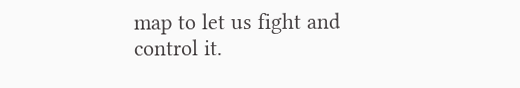map to let us fight and control it.